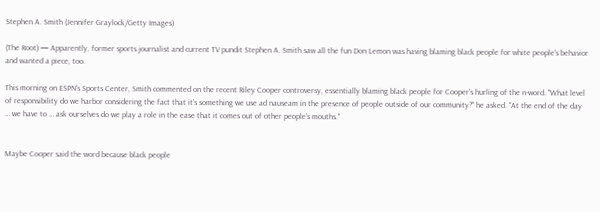Stephen A. Smith (Jennifer Graylock/Getty Images)

(The Root) — Apparently, former sports journalist and current TV pundit Stephen A. Smith saw all the fun Don Lemon was having blaming black people for white people's behavior and wanted a piece, too.

This morning on ESPN's Sports Center, Smith commented on the recent Riley Cooper controversy, essentially blaming black people for Cooper's hurling of the n-word. "What level of responsibility do we harbor considering the fact that it's something we use ad nauseam in the presence of people outside of our community?" he asked. "At the end of the day … we have to … ask ourselves do we play a role in the ease that it comes out of other people's mouths."


Maybe Cooper said the word because black people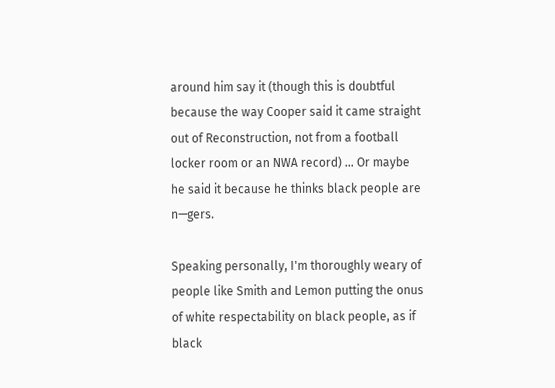around him say it (though this is doubtful because the way Cooper said it came straight out of Reconstruction, not from a football locker room or an NWA record) … Or maybe he said it because he thinks black people are n—gers.

Speaking personally, I'm thoroughly weary of people like Smith and Lemon putting the onus of white respectability on black people, as if black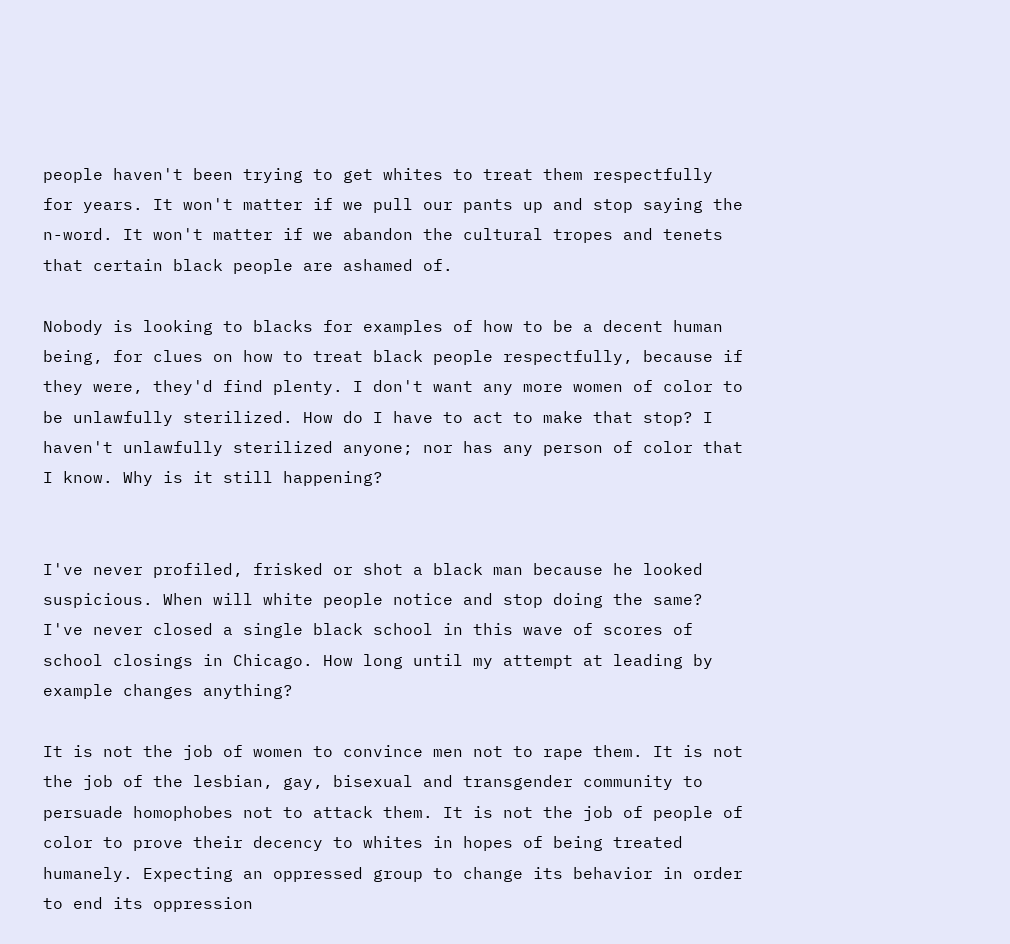people haven't been trying to get whites to treat them respectfully for years. It won't matter if we pull our pants up and stop saying the n-word. It won't matter if we abandon the cultural tropes and tenets that certain black people are ashamed of.

Nobody is looking to blacks for examples of how to be a decent human being, for clues on how to treat black people respectfully, because if they were, they'd find plenty. I don't want any more women of color to be unlawfully sterilized. How do I have to act to make that stop? I haven't unlawfully sterilized anyone; nor has any person of color that I know. Why is it still happening?


I've never profiled, frisked or shot a black man because he looked suspicious. When will white people notice and stop doing the same? I've never closed a single black school in this wave of scores of school closings in Chicago. How long until my attempt at leading by example changes anything?

It is not the job of women to convince men not to rape them. It is not the job of the lesbian, gay, bisexual and transgender community to persuade homophobes not to attack them. It is not the job of people of color to prove their decency to whites in hopes of being treated humanely. Expecting an oppressed group to change its behavior in order to end its oppression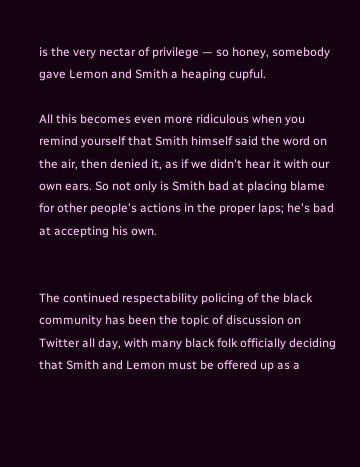is the very nectar of privilege — so honey, somebody gave Lemon and Smith a heaping cupful.

All this becomes even more ridiculous when you remind yourself that Smith himself said the word on the air, then denied it, as if we didn't hear it with our own ears. So not only is Smith bad at placing blame for other people's actions in the proper laps; he's bad at accepting his own.


The continued respectability policing of the black community has been the topic of discussion on Twitter all day, with many black folk officially deciding that Smith and Lemon must be offered up as a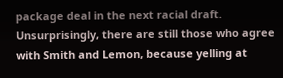package deal in the next racial draft. Unsurprisingly, there are still those who agree with Smith and Lemon, because yelling at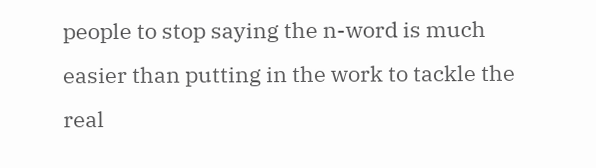people to stop saying the n-word is much easier than putting in the work to tackle the real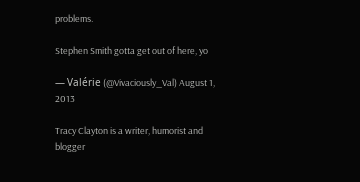problems.

Stephen Smith gotta get out of here, yo

— Valérie (@Vivaciously_Val) August 1, 2013

Tracy Clayton is a writer, humorist and blogger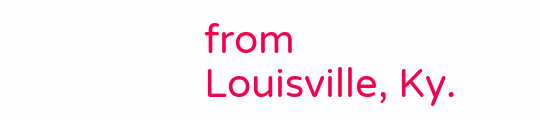from Louisville, Ky.